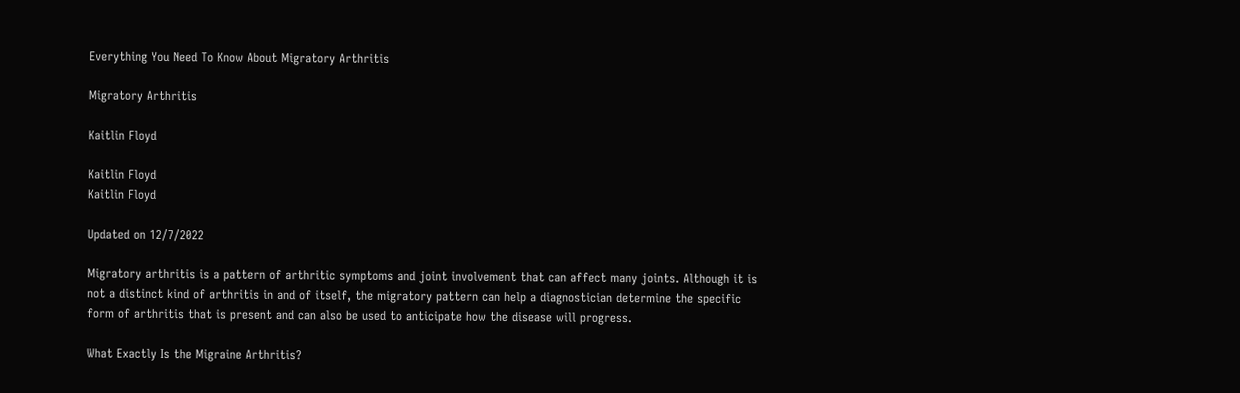Everything You Need To Know About Migratory Arthritis

Migratory Arthritis

Kaitlin Floyd

Kaitlin Floyd
Kaitlin Floyd

Updated on 12/7/2022

Migratory arthritis is a pattern of arthritic symptoms and joint involvement that can affect many joints. Although it is not a distinct kind of arthritis in and of itself, the migratory pattern can help a diagnostician determine the specific form of arthritis that is present and can also be used to anticipate how the disease will progress.

What Exactly Is the Migraine Arthritis?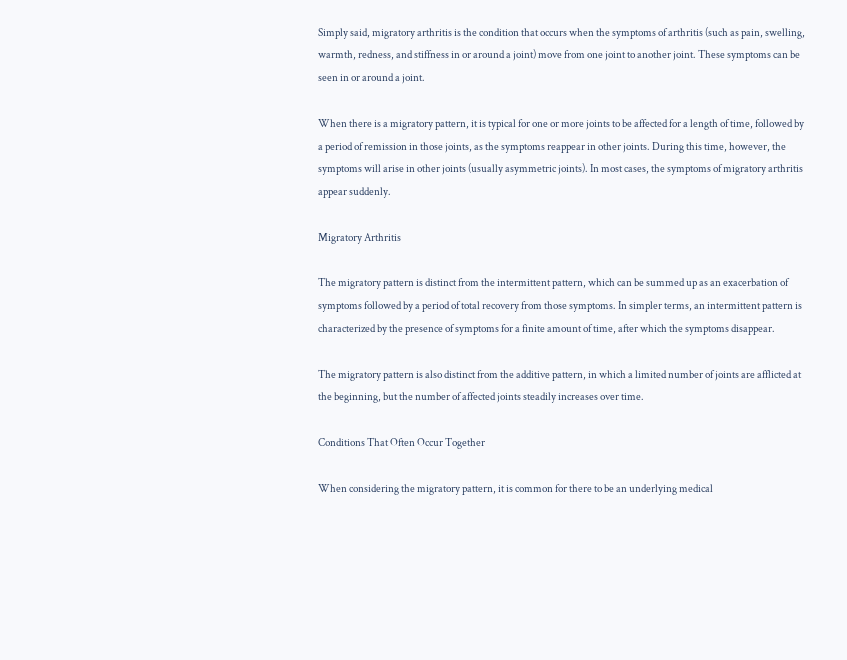Simply said, migratory arthritis is the condition that occurs when the symptoms of arthritis (such as pain, swelling, warmth, redness, and stiffness in or around a joint) move from one joint to another joint. These symptoms can be seen in or around a joint.

When there is a migratory pattern, it is typical for one or more joints to be affected for a length of time, followed by a period of remission in those joints, as the symptoms reappear in other joints. During this time, however, the symptoms will arise in other joints (usually asymmetric joints). In most cases, the symptoms of migratory arthritis appear suddenly.

Migratory Arthritis

The migratory pattern is distinct from the intermittent pattern, which can be summed up as an exacerbation of symptoms followed by a period of total recovery from those symptoms. In simpler terms, an intermittent pattern is characterized by the presence of symptoms for a finite amount of time, after which the symptoms disappear.

The migratory pattern is also distinct from the additive pattern, in which a limited number of joints are afflicted at the beginning, but the number of affected joints steadily increases over time.

Conditions That Often Occur Together

When considering the migratory pattern, it is common for there to be an underlying medical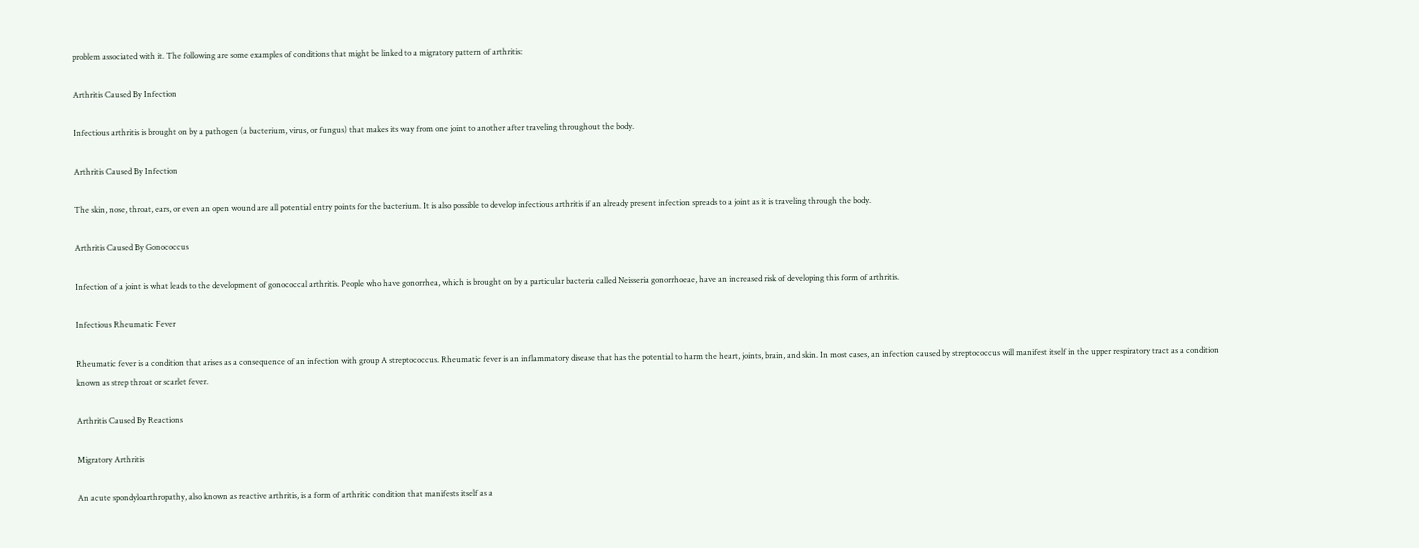problem associated with it. The following are some examples of conditions that might be linked to a migratory pattern of arthritis:

Arthritis Caused By Infection

Infectious arthritis is brought on by a pathogen (a bacterium, virus, or fungus) that makes its way from one joint to another after traveling throughout the body.

Arthritis Caused By Infection

The skin, nose, throat, ears, or even an open wound are all potential entry points for the bacterium. It is also possible to develop infectious arthritis if an already present infection spreads to a joint as it is traveling through the body.

Arthritis Caused By Gonococcus

Infection of a joint is what leads to the development of gonococcal arthritis. People who have gonorrhea, which is brought on by a particular bacteria called Neisseria gonorrhoeae, have an increased risk of developing this form of arthritis.

Infectious Rheumatic Fever

Rheumatic fever is a condition that arises as a consequence of an infection with group A streptococcus. Rheumatic fever is an inflammatory disease that has the potential to harm the heart, joints, brain, and skin. In most cases, an infection caused by streptococcus will manifest itself in the upper respiratory tract as a condition known as strep throat or scarlet fever.

Arthritis Caused By Reactions

Migratory Arthritis

An acute spondyloarthropathy, also known as reactive arthritis, is a form of arthritic condition that manifests itself as a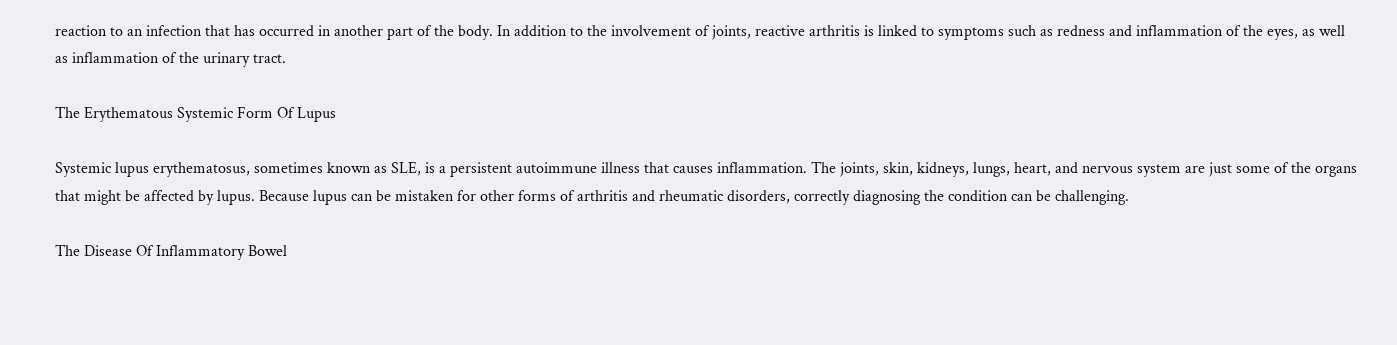reaction to an infection that has occurred in another part of the body. In addition to the involvement of joints, reactive arthritis is linked to symptoms such as redness and inflammation of the eyes, as well as inflammation of the urinary tract.

The Erythematous Systemic Form Of Lupus

Systemic lupus erythematosus, sometimes known as SLE, is a persistent autoimmune illness that causes inflammation. The joints, skin, kidneys, lungs, heart, and nervous system are just some of the organs that might be affected by lupus. Because lupus can be mistaken for other forms of arthritis and rheumatic disorders, correctly diagnosing the condition can be challenging.

The Disease Of Inflammatory Bowel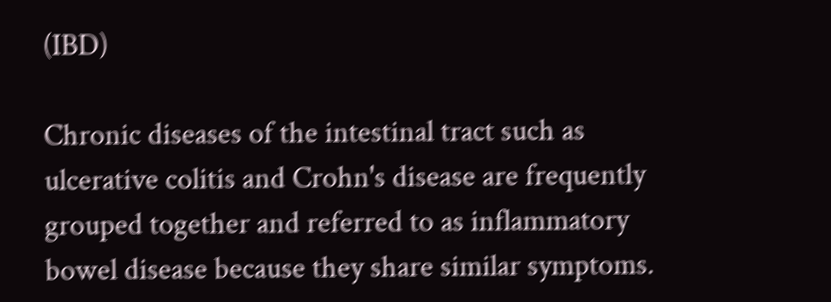(IBD)

Chronic diseases of the intestinal tract such as ulcerative colitis and Crohn's disease are frequently grouped together and referred to as inflammatory bowel disease because they share similar symptoms.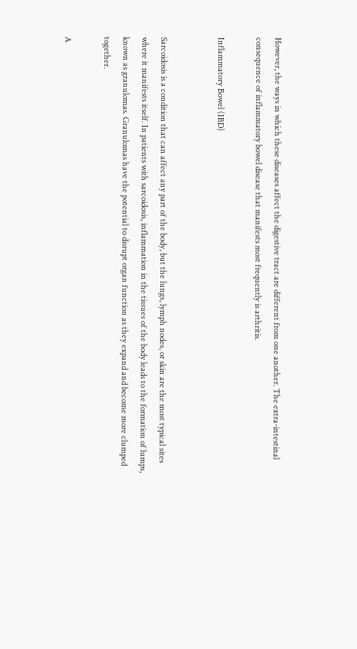However, the ways in which these diseases affect the digestive tract are different from one another. The extra-intestinal consequence of inflammatory bowel disease that manifests most frequently is arthritis.

Inflammatory Bowel (IBD)


Sarcoidosis is a condition that can affect any part of the body, but the lungs, lymph nodes, or skin are the most typical sites where it manifests itself. In patients with sarcoidosis, inflammation in the tissues of the body leads to the formation of lumps, known as granulomas. Granulomas have the potential to disrupt organ function as they expand and become more clumped together.

A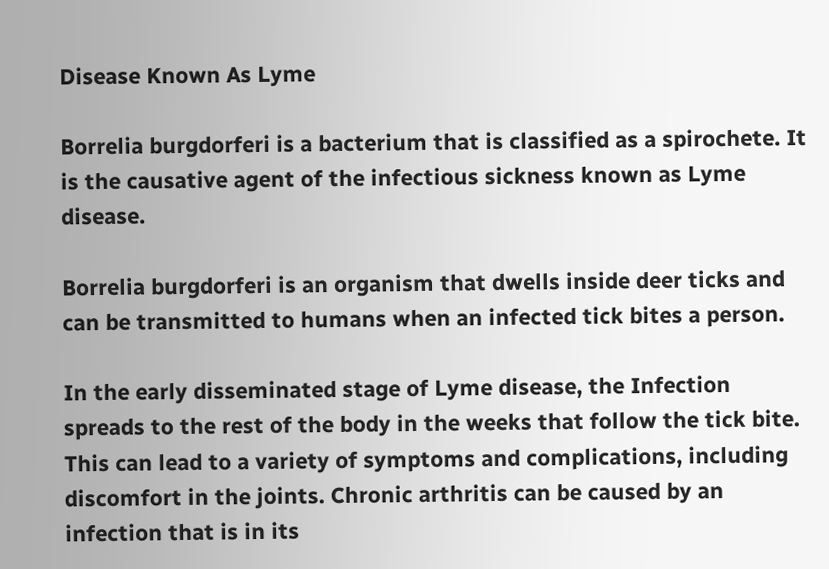Disease Known As Lyme

Borrelia burgdorferi is a bacterium that is classified as a spirochete. It is the causative agent of the infectious sickness known as Lyme disease.

Borrelia burgdorferi is an organism that dwells inside deer ticks and can be transmitted to humans when an infected tick bites a person.

In the early disseminated stage of Lyme disease, the Infection spreads to the rest of the body in the weeks that follow the tick bite. This can lead to a variety of symptoms and complications, including discomfort in the joints. Chronic arthritis can be caused by an infection that is in its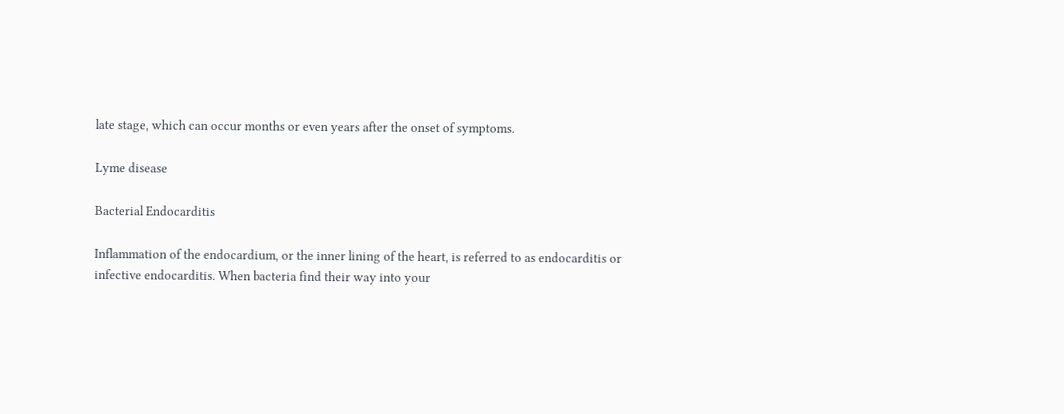late stage, which can occur months or even years after the onset of symptoms.

Lyme disease

Bacterial Endocarditis

Inflammation of the endocardium, or the inner lining of the heart, is referred to as endocarditis or infective endocarditis. When bacteria find their way into your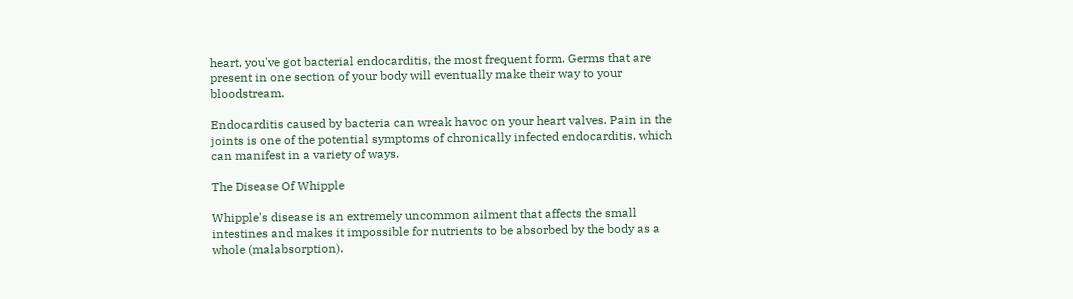heart, you've got bacterial endocarditis, the most frequent form. Germs that are present in one section of your body will eventually make their way to your bloodstream.

Endocarditis caused by bacteria can wreak havoc on your heart valves. Pain in the joints is one of the potential symptoms of chronically infected endocarditis, which can manifest in a variety of ways.

The Disease Of Whipple

Whipple's disease is an extremely uncommon ailment that affects the small intestines and makes it impossible for nutrients to be absorbed by the body as a whole (malabsorption).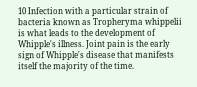10 Infection with a particular strain of bacteria known as Tropheryma whippelii is what leads to the development of Whipple's illness. Joint pain is the early sign of Whipple's disease that manifests itself the majority of the time.